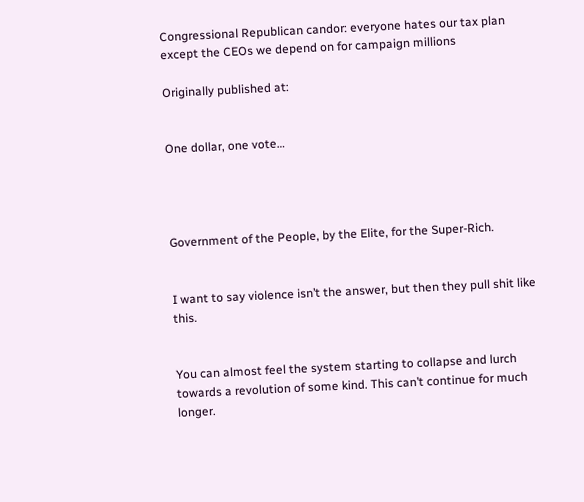Congressional Republican candor: everyone hates our tax plan except the CEOs we depend on for campaign millions

Originally published at:


One dollar, one vote…




Government of the People, by the Elite, for the Super-Rich.


I want to say violence isn’t the answer, but then they pull shit like this.


You can almost feel the system starting to collapse and lurch towards a revolution of some kind. This can’t continue for much longer.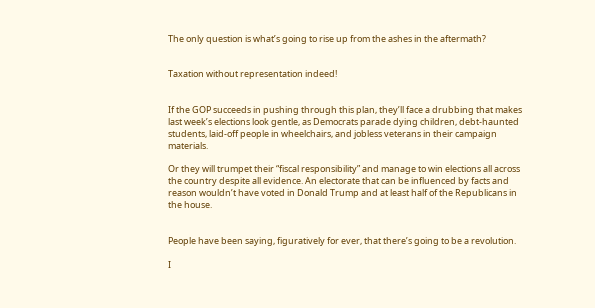The only question is what’s going to rise up from the ashes in the aftermath?


Taxation without representation indeed!


If the GOP succeeds in pushing through this plan, they’ll face a drubbing that makes last week’s elections look gentle, as Democrats parade dying children, debt-haunted students, laid-off people in wheelchairs, and jobless veterans in their campaign materials.

Or they will trumpet their “fiscal responsibility” and manage to win elections all across the country despite all evidence. An electorate that can be influenced by facts and reason wouldn’t have voted in Donald Trump and at least half of the Republicans in the house.


People have been saying, figuratively for ever, that there’s going to be a revolution.

I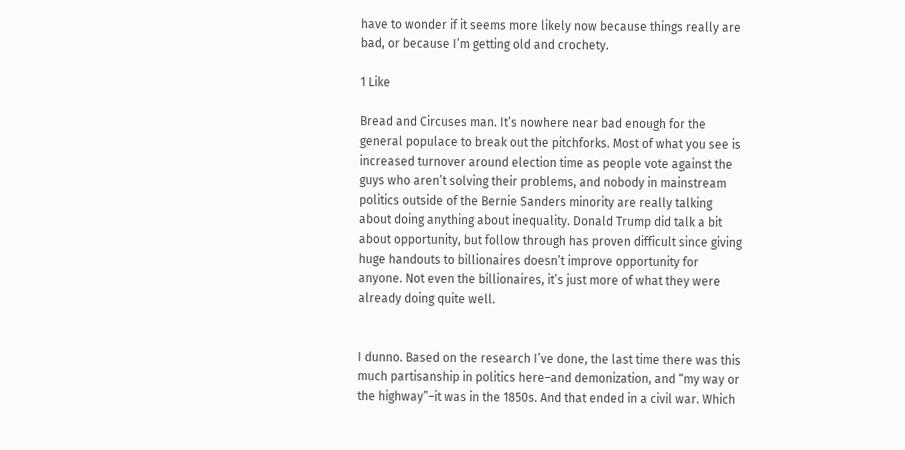have to wonder if it seems more likely now because things really are bad, or because I’m getting old and crochety.

1 Like

Bread and Circuses man. It’s nowhere near bad enough for the general populace to break out the pitchforks. Most of what you see is increased turnover around election time as people vote against the guys who aren’t solving their problems, and nobody in mainstream politics outside of the Bernie Sanders minority are really talking about doing anything about inequality. Donald Trump did talk a bit about opportunity, but follow through has proven difficult since giving huge handouts to billionaires doesn’t improve opportunity for anyone. Not even the billionaires, it’s just more of what they were already doing quite well.


I dunno. Based on the research I’ve done, the last time there was this much partisanship in politics here–and demonization, and “my way or the highway”–it was in the 1850s. And that ended in a civil war. Which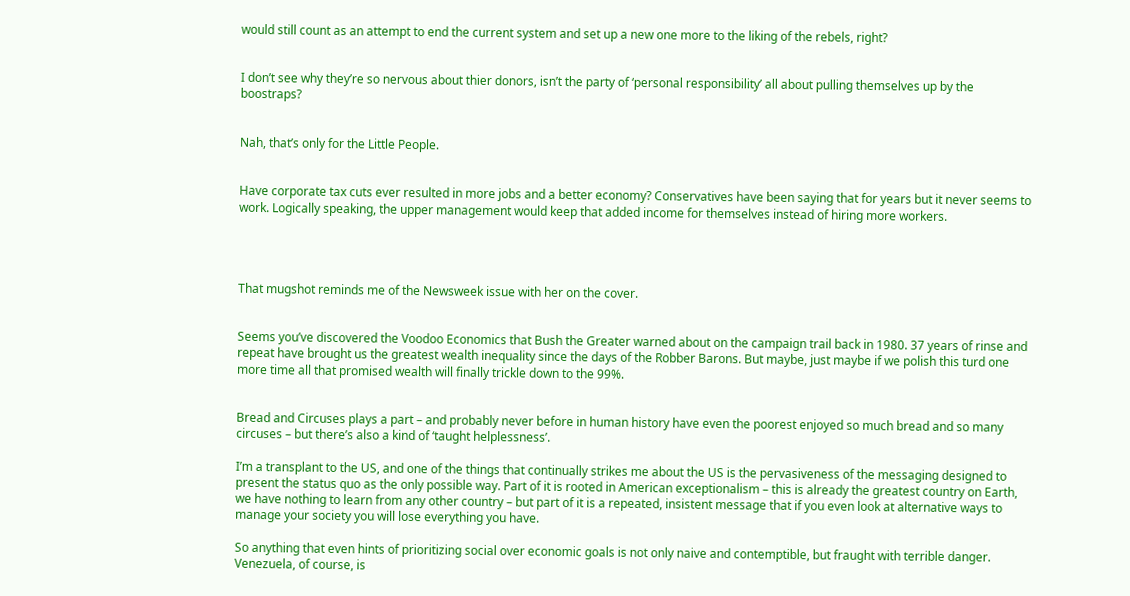would still count as an attempt to end the current system and set up a new one more to the liking of the rebels, right?


I don’t see why they’re so nervous about thier donors, isn’t the party of ‘personal responsibility’ all about pulling themselves up by the boostraps?


Nah, that’s only for the Little People.


Have corporate tax cuts ever resulted in more jobs and a better economy? Conservatives have been saying that for years but it never seems to work. Logically speaking, the upper management would keep that added income for themselves instead of hiring more workers.




That mugshot reminds me of the Newsweek issue with her on the cover.


Seems you’ve discovered the Voodoo Economics that Bush the Greater warned about on the campaign trail back in 1980. 37 years of rinse and repeat have brought us the greatest wealth inequality since the days of the Robber Barons. But maybe, just maybe if we polish this turd one more time all that promised wealth will finally trickle down to the 99%.


Bread and Circuses plays a part – and probably never before in human history have even the poorest enjoyed so much bread and so many circuses – but there’s also a kind of ‘taught helplessness’.

I’m a transplant to the US, and one of the things that continually strikes me about the US is the pervasiveness of the messaging designed to present the status quo as the only possible way. Part of it is rooted in American exceptionalism – this is already the greatest country on Earth, we have nothing to learn from any other country – but part of it is a repeated, insistent message that if you even look at alternative ways to manage your society you will lose everything you have.

So anything that even hints of prioritizing social over economic goals is not only naive and contemptible, but fraught with terrible danger. Venezuela, of course, is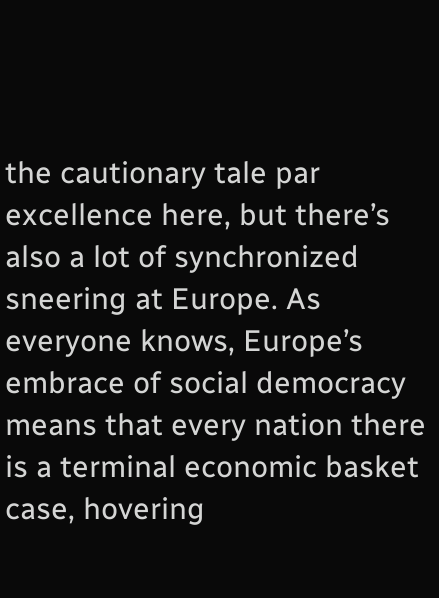the cautionary tale par excellence here, but there’s also a lot of synchronized sneering at Europe. As everyone knows, Europe’s embrace of social democracy means that every nation there is a terminal economic basket case, hovering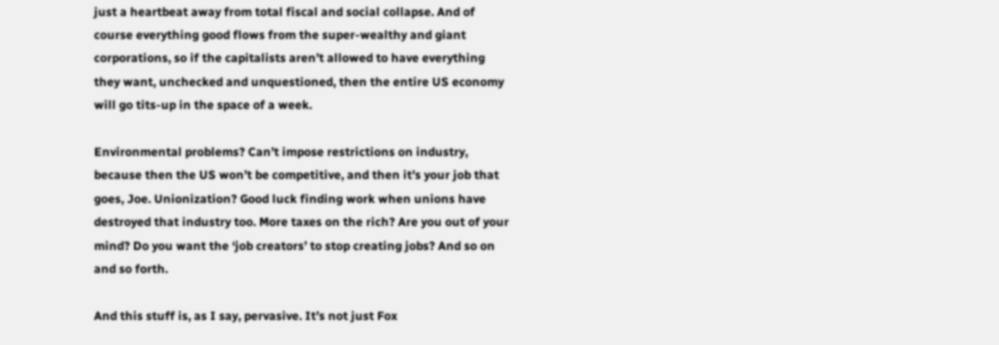just a heartbeat away from total fiscal and social collapse. And of course everything good flows from the super-wealthy and giant corporations, so if the capitalists aren’t allowed to have everything they want, unchecked and unquestioned, then the entire US economy will go tits-up in the space of a week.

Environmental problems? Can’t impose restrictions on industry, because then the US won’t be competitive, and then it’s your job that goes, Joe. Unionization? Good luck finding work when unions have destroyed that industry too. More taxes on the rich? Are you out of your mind? Do you want the ‘job creators’ to stop creating jobs? And so on and so forth.

And this stuff is, as I say, pervasive. It’s not just Fox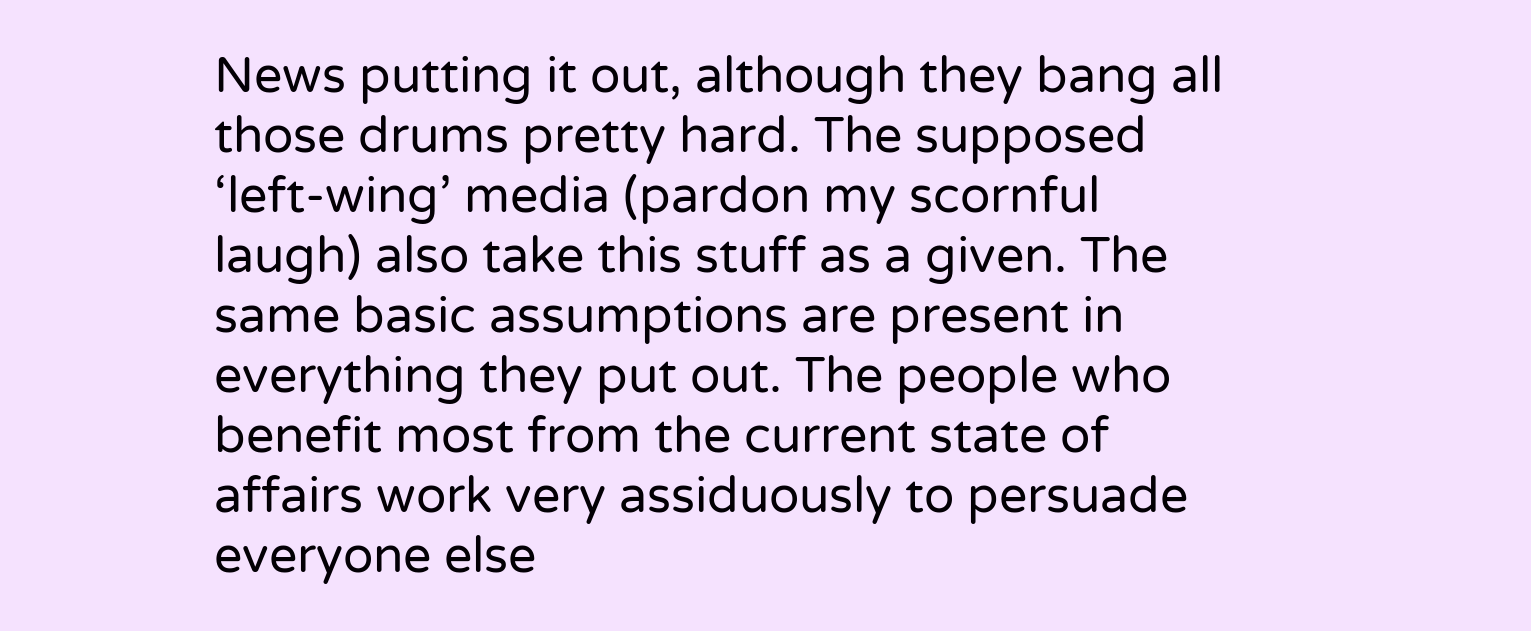News putting it out, although they bang all those drums pretty hard. The supposed ‘left-wing’ media (pardon my scornful laugh) also take this stuff as a given. The same basic assumptions are present in everything they put out. The people who benefit most from the current state of affairs work very assiduously to persuade everyone else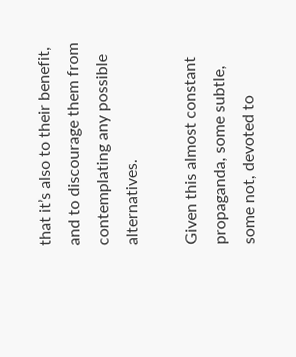that it’s also to their benefit, and to discourage them from contemplating any possible alternatives.

Given this almost constant propaganda, some subtle, some not, devoted to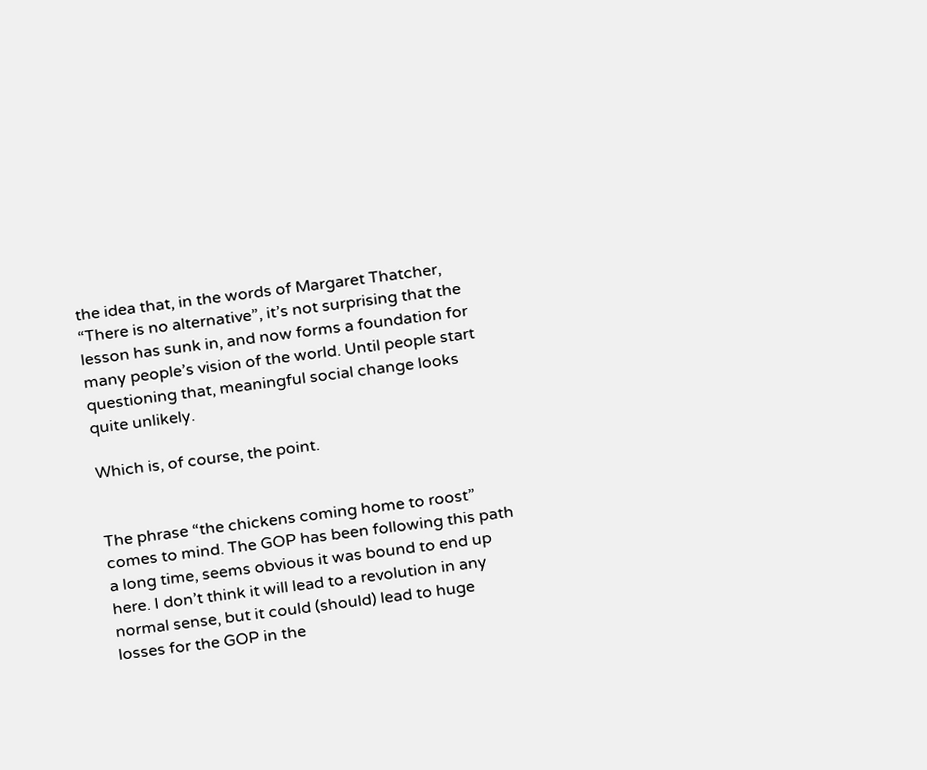the idea that, in the words of Margaret Thatcher, “There is no alternative”, it’s not surprising that the lesson has sunk in, and now forms a foundation for many people’s vision of the world. Until people start questioning that, meaningful social change looks quite unlikely.

Which is, of course, the point.


The phrase “the chickens coming home to roost” comes to mind. The GOP has been following this path a long time, seems obvious it was bound to end up here. I don’t think it will lead to a revolution in any normal sense, but it could (should) lead to huge losses for the GOP in the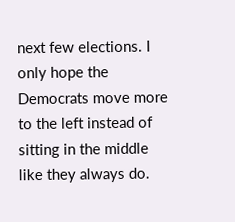next few elections. I only hope the Democrats move more to the left instead of sitting in the middle like they always do.